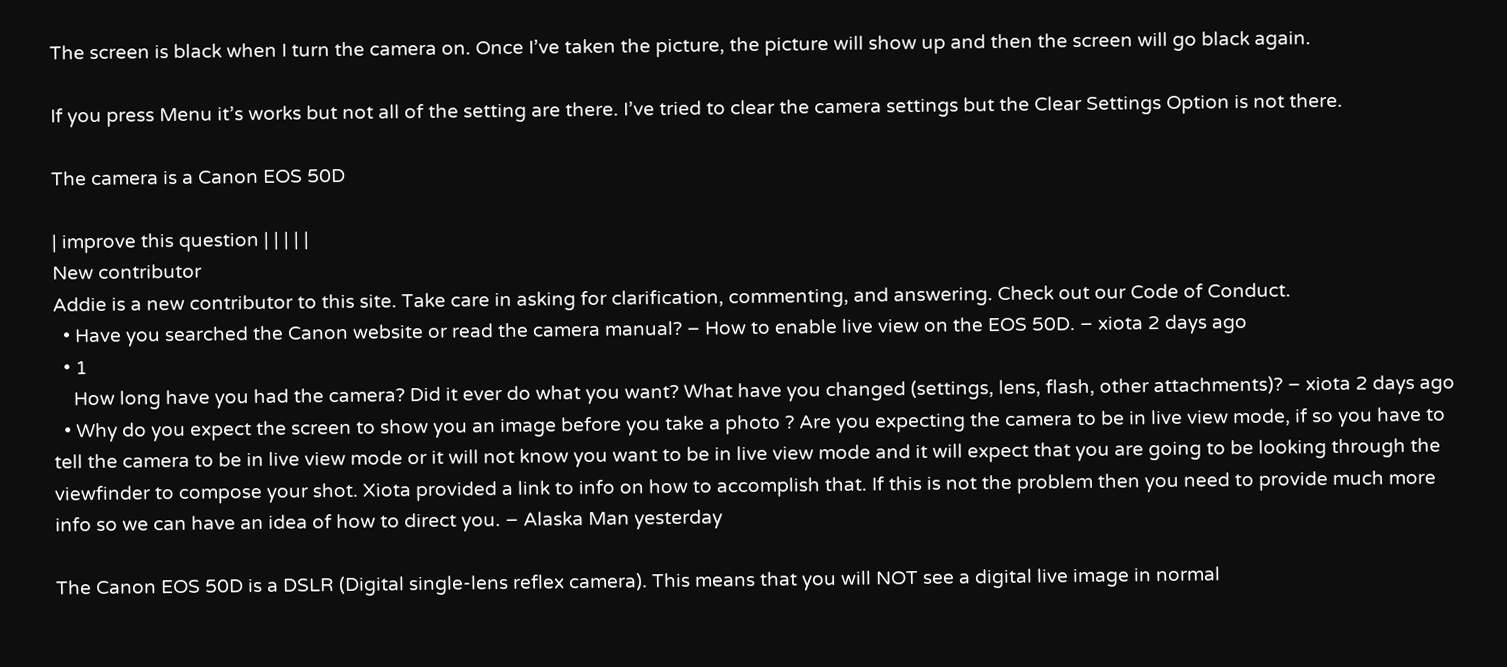The screen is black when I turn the camera on. Once I’ve taken the picture, the picture will show up and then the screen will go black again.

If you press Menu it’s works but not all of the setting are there. I’ve tried to clear the camera settings but the Clear Settings Option is not there.

The camera is a Canon EOS 50D

| improve this question | | | | |
New contributor
Addie is a new contributor to this site. Take care in asking for clarification, commenting, and answering. Check out our Code of Conduct.
  • Have you searched the Canon website or read the camera manual? – How to enable live view on the EOS 50D. – xiota 2 days ago
  • 1
    How long have you had the camera? Did it ever do what you want? What have you changed (settings, lens, flash, other attachments)? – xiota 2 days ago
  • Why do you expect the screen to show you an image before you take a photo ? Are you expecting the camera to be in live view mode, if so you have to tell the camera to be in live view mode or it will not know you want to be in live view mode and it will expect that you are going to be looking through the viewfinder to compose your shot. Xiota provided a link to info on how to accomplish that. If this is not the problem then you need to provide much more info so we can have an idea of how to direct you. – Alaska Man yesterday

The Canon EOS 50D is a DSLR (Digital single-lens reflex camera). This means that you will NOT see a digital live image in normal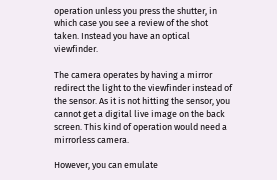operation unless you press the shutter, in which case you see a review of the shot taken. Instead you have an optical viewfinder.

The camera operates by having a mirror redirect the light to the viewfinder instead of the sensor. As it is not hitting the sensor, you cannot get a digital live image on the back screen. This kind of operation would need a mirrorless camera.

However, you can emulate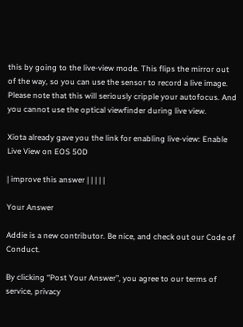this by going to the live-view mode. This flips the mirror out of the way, so you can use the sensor to record a live image. Please note that this will seriously cripple your autofocus. And you cannot use the optical viewfinder during live view.

Xiota already gave you the link for enabling live-view: Enable Live View on EOS 50D

| improve this answer | | | | |

Your Answer

Addie is a new contributor. Be nice, and check out our Code of Conduct.

By clicking “Post Your Answer”, you agree to our terms of service, privacy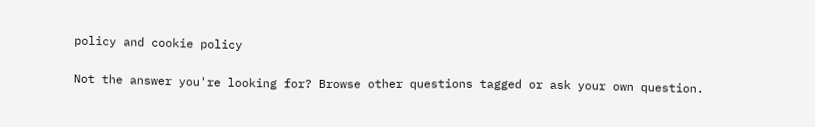policy and cookie policy

Not the answer you're looking for? Browse other questions tagged or ask your own question.